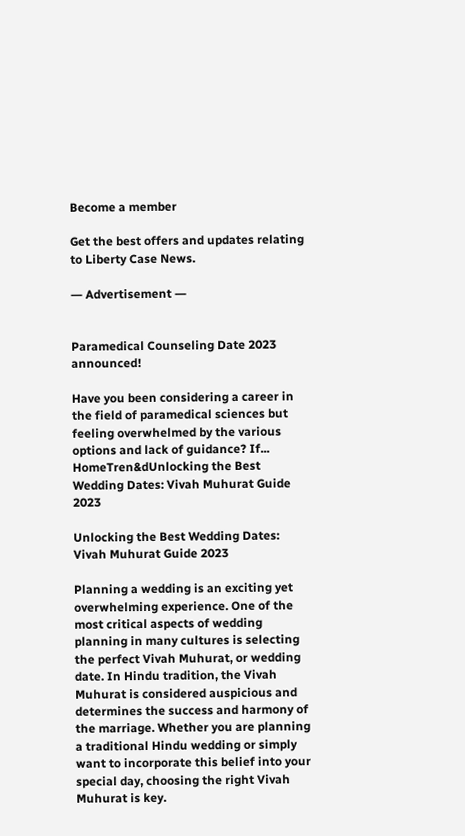Become a member

Get the best offers and updates relating to Liberty Case News.

― Advertisement ―


Paramedical Counseling Date 2023 announced!

Have you been considering a career in the field of paramedical sciences but feeling overwhelmed by the various options and lack of guidance? If...
HomeTren&dUnlocking the Best Wedding Dates: Vivah Muhurat Guide 2023

Unlocking the Best Wedding Dates: Vivah Muhurat Guide 2023

Planning a wedding is an exciting yet overwhelming experience. One of the most critical aspects of wedding planning in many cultures is selecting the perfect Vivah Muhurat, or wedding date. In Hindu tradition, the Vivah Muhurat is considered auspicious and determines the success and harmony of the marriage. Whether you are planning a traditional Hindu wedding or simply want to incorporate this belief into your special day, choosing the right Vivah Muhurat is key.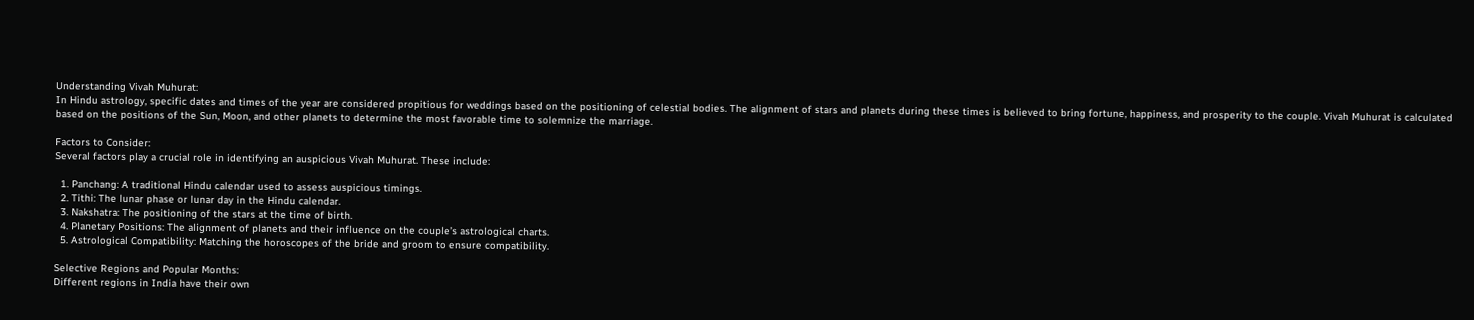Understanding Vivah Muhurat:
In Hindu astrology, specific dates and times of the year are considered propitious for weddings based on the positioning of celestial bodies. The alignment of stars and planets during these times is believed to bring fortune, happiness, and prosperity to the couple. Vivah Muhurat is calculated based on the positions of the Sun, Moon, and other planets to determine the most favorable time to solemnize the marriage.

Factors to Consider:
Several factors play a crucial role in identifying an auspicious Vivah Muhurat. These include:

  1. Panchang: A traditional Hindu calendar used to assess auspicious timings.
  2. Tithi: The lunar phase or lunar day in the Hindu calendar.
  3. Nakshatra: The positioning of the stars at the time of birth.
  4. Planetary Positions: The alignment of planets and their influence on the couple’s astrological charts.
  5. Astrological Compatibility: Matching the horoscopes of the bride and groom to ensure compatibility.

Selective Regions and Popular Months:
Different regions in India have their own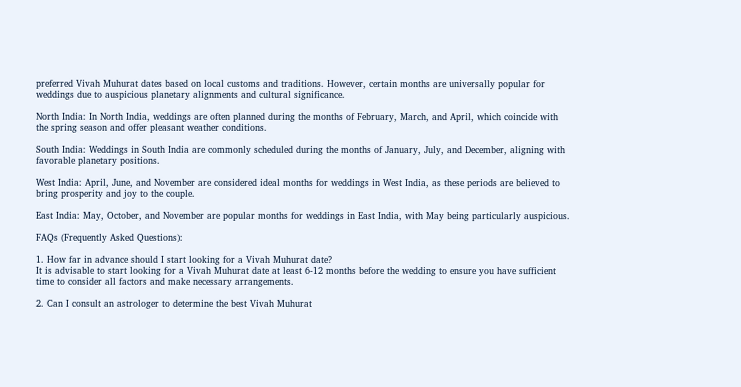preferred Vivah Muhurat dates based on local customs and traditions. However, certain months are universally popular for weddings due to auspicious planetary alignments and cultural significance.

North India: In North India, weddings are often planned during the months of February, March, and April, which coincide with the spring season and offer pleasant weather conditions.

South India: Weddings in South India are commonly scheduled during the months of January, July, and December, aligning with favorable planetary positions.

West India: April, June, and November are considered ideal months for weddings in West India, as these periods are believed to bring prosperity and joy to the couple.

East India: May, October, and November are popular months for weddings in East India, with May being particularly auspicious.

FAQs (Frequently Asked Questions):

1. How far in advance should I start looking for a Vivah Muhurat date?
It is advisable to start looking for a Vivah Muhurat date at least 6-12 months before the wedding to ensure you have sufficient time to consider all factors and make necessary arrangements.

2. Can I consult an astrologer to determine the best Vivah Muhurat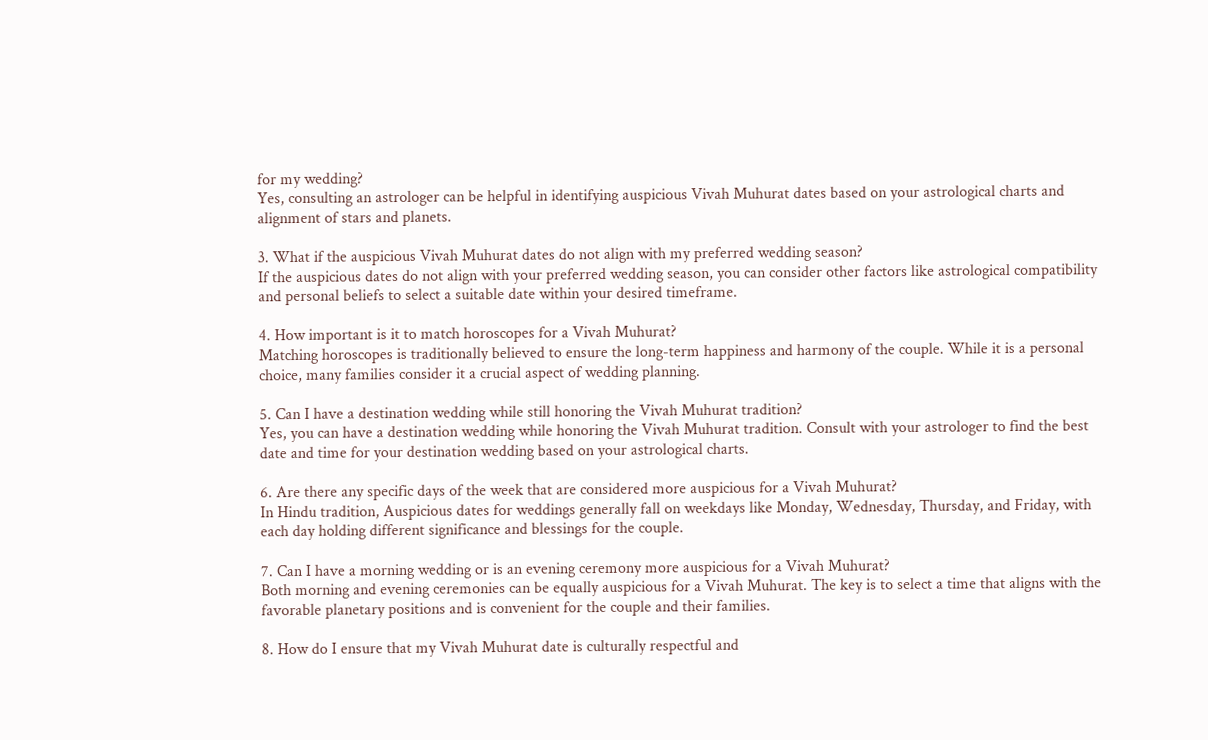for my wedding?
Yes, consulting an astrologer can be helpful in identifying auspicious Vivah Muhurat dates based on your astrological charts and alignment of stars and planets.

3. What if the auspicious Vivah Muhurat dates do not align with my preferred wedding season?
If the auspicious dates do not align with your preferred wedding season, you can consider other factors like astrological compatibility and personal beliefs to select a suitable date within your desired timeframe.

4. How important is it to match horoscopes for a Vivah Muhurat?
Matching horoscopes is traditionally believed to ensure the long-term happiness and harmony of the couple. While it is a personal choice, many families consider it a crucial aspect of wedding planning.

5. Can I have a destination wedding while still honoring the Vivah Muhurat tradition?
Yes, you can have a destination wedding while honoring the Vivah Muhurat tradition. Consult with your astrologer to find the best date and time for your destination wedding based on your astrological charts.

6. Are there any specific days of the week that are considered more auspicious for a Vivah Muhurat?
In Hindu tradition, Auspicious dates for weddings generally fall on weekdays like Monday, Wednesday, Thursday, and Friday, with each day holding different significance and blessings for the couple.

7. Can I have a morning wedding or is an evening ceremony more auspicious for a Vivah Muhurat?
Both morning and evening ceremonies can be equally auspicious for a Vivah Muhurat. The key is to select a time that aligns with the favorable planetary positions and is convenient for the couple and their families.

8. How do I ensure that my Vivah Muhurat date is culturally respectful and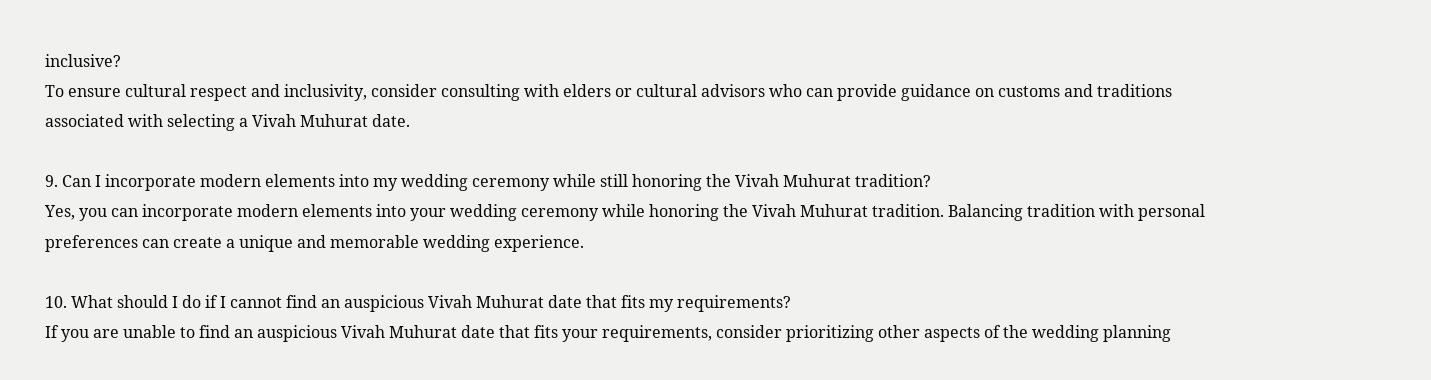inclusive?
To ensure cultural respect and inclusivity, consider consulting with elders or cultural advisors who can provide guidance on customs and traditions associated with selecting a Vivah Muhurat date.

9. Can I incorporate modern elements into my wedding ceremony while still honoring the Vivah Muhurat tradition?
Yes, you can incorporate modern elements into your wedding ceremony while honoring the Vivah Muhurat tradition. Balancing tradition with personal preferences can create a unique and memorable wedding experience.

10. What should I do if I cannot find an auspicious Vivah Muhurat date that fits my requirements?
If you are unable to find an auspicious Vivah Muhurat date that fits your requirements, consider prioritizing other aspects of the wedding planning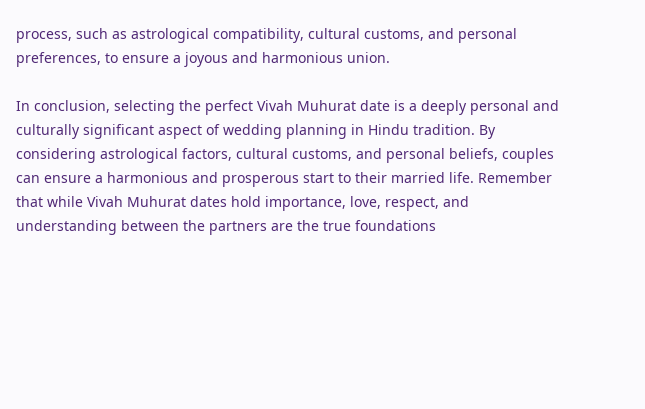process, such as astrological compatibility, cultural customs, and personal preferences, to ensure a joyous and harmonious union.

In conclusion, selecting the perfect Vivah Muhurat date is a deeply personal and culturally significant aspect of wedding planning in Hindu tradition. By considering astrological factors, cultural customs, and personal beliefs, couples can ensure a harmonious and prosperous start to their married life. Remember that while Vivah Muhurat dates hold importance, love, respect, and understanding between the partners are the true foundations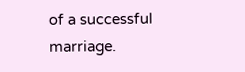of a successful marriage.